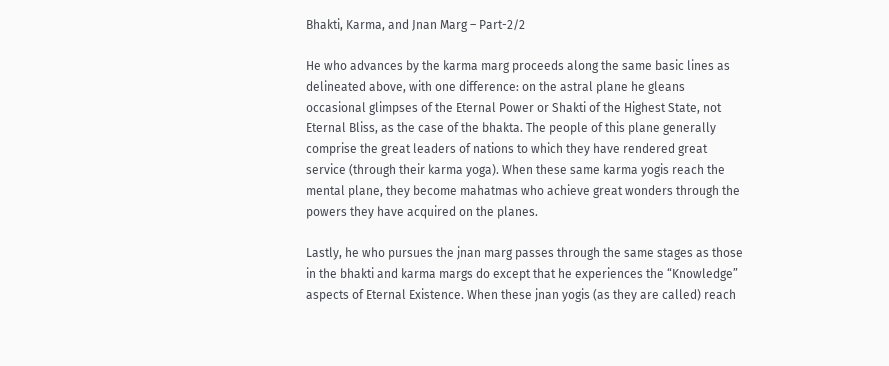Bhakti, Karma, and Jnan Marg – Part-2/2

He who advances by the karma marg proceeds along the same basic lines as delineated above, with one difference: on the astral plane he gleans occasional glimpses of the Eternal Power or Shakti of the Highest State, not Eternal Bliss, as the case of the bhakta. The people of this plane generally comprise the great leaders of nations to which they have rendered great service (through their karma yoga). When these same karma yogis reach the mental plane, they become mahatmas who achieve great wonders through the powers they have acquired on the planes.

Lastly, he who pursues the jnan marg passes through the same stages as those in the bhakti and karma margs do except that he experiences the “Knowledge” aspects of Eternal Existence. When these jnan yogis (as they are called) reach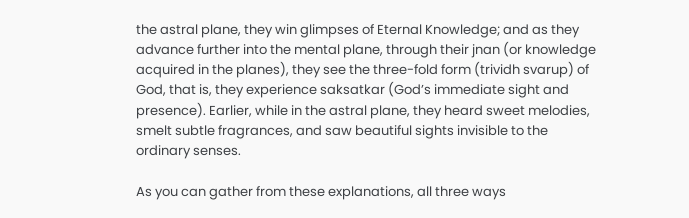the astral plane, they win glimpses of Eternal Knowledge; and as they advance further into the mental plane, through their jnan (or knowledge acquired in the planes), they see the three-fold form (trividh svarup) of God, that is, they experience saksatkar (God’s immediate sight and presence). Earlier, while in the astral plane, they heard sweet melodies, smelt subtle fragrances, and saw beautiful sights invisible to the ordinary senses.

As you can gather from these explanations, all three ways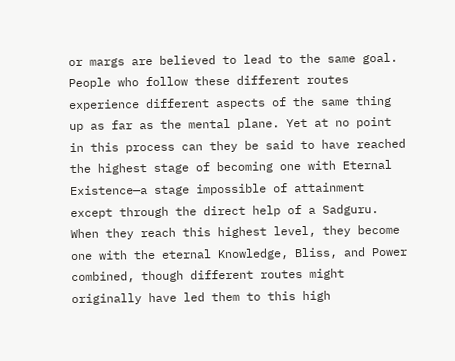or margs are believed to lead to the same goal. People who follow these different routes experience different aspects of the same thing up as far as the mental plane. Yet at no point in this process can they be said to have reached the highest stage of becoming one with Eternal Existence—a stage impossible of attainment except through the direct help of a Sadguru. When they reach this highest level, they become one with the eternal Knowledge, Bliss, and Power combined, though different routes might originally have led them to this high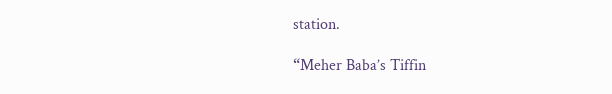station.

“Meher Baba’s Tiffin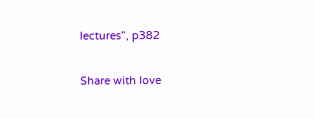lectures”, p382

Share with love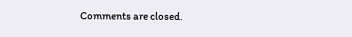Comments are closed.